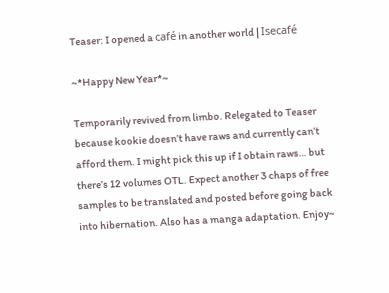Teaser: I opened a café in another world | Isecafé

~*Happy New Year*~

Temporarily revived from limbo. Relegated to Teaser because kookie doesn’t have raws and currently can’t afford them. I might pick this up if I obtain raws… but there’s 12 volumes OTL. Expect another 3 chaps of free samples to be translated and posted before going back into hibernation. Also has a manga adaptation. Enjoy~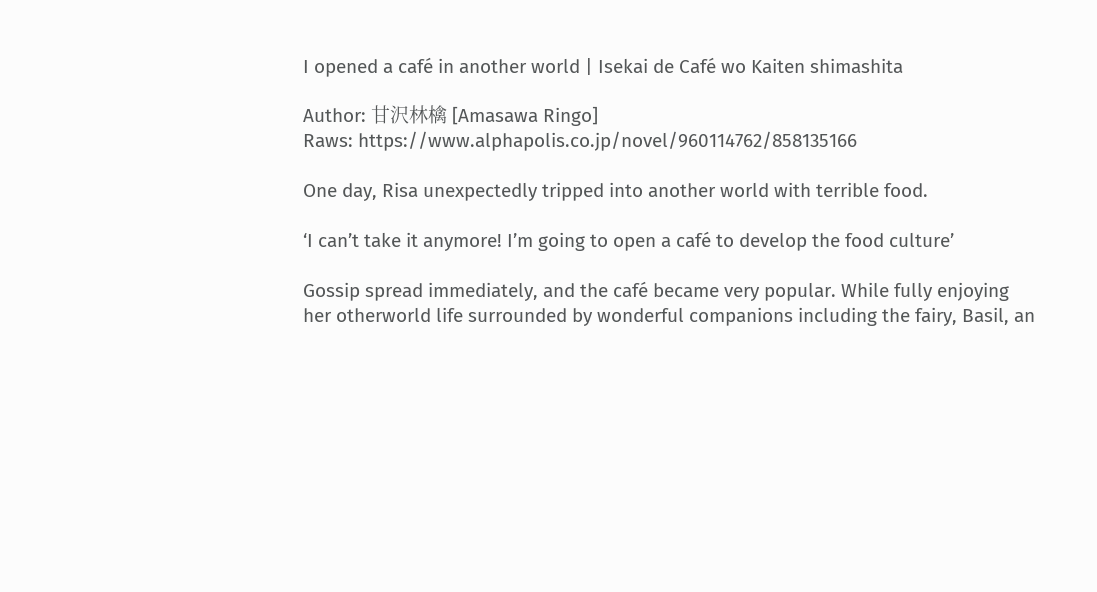I opened a café in another world | Isekai de Café wo Kaiten shimashita

Author: 甘沢林檎 [Amasawa Ringo]
Raws: https://www.alphapolis.co.jp/novel/960114762/858135166

One day, Risa unexpectedly tripped into another world with terrible food.

‘I can’t take it anymore! I’m going to open a café to develop the food culture’

Gossip spread immediately, and the café became very popular. While fully enjoying her otherworld life surrounded by wonderful companions including the fairy, Basil, an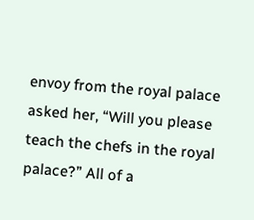envoy from the royal palace asked her, “Will you please teach the chefs in the royal palace?” All of a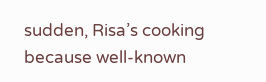sudden, Risa’s cooking because well-known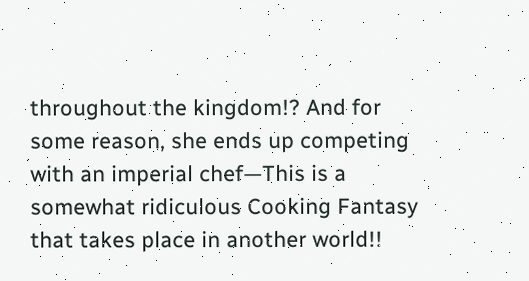throughout the kingdom!? And for some reason, she ends up competing with an imperial chef—This is a somewhat ridiculous Cooking Fantasy that takes place in another world!!